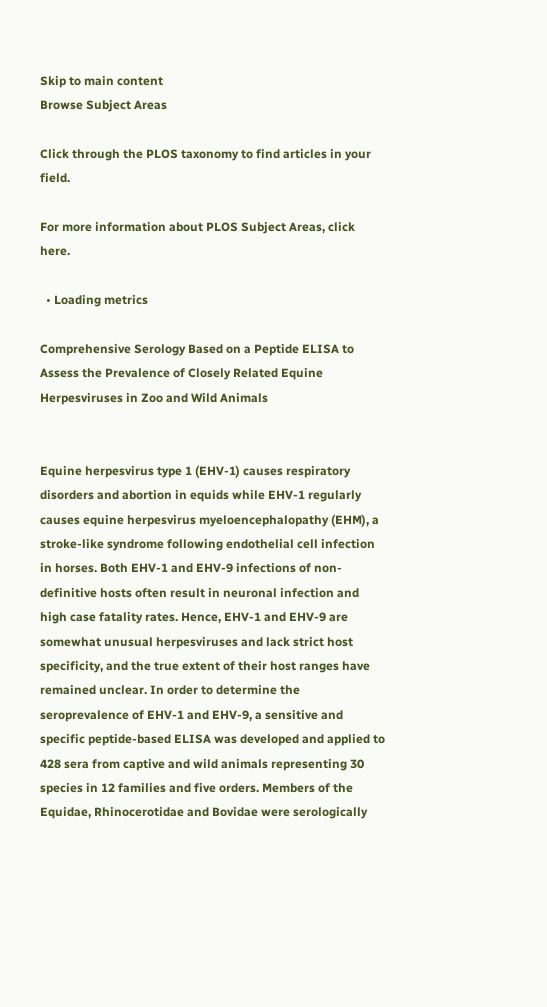Skip to main content
Browse Subject Areas

Click through the PLOS taxonomy to find articles in your field.

For more information about PLOS Subject Areas, click here.

  • Loading metrics

Comprehensive Serology Based on a Peptide ELISA to Assess the Prevalence of Closely Related Equine Herpesviruses in Zoo and Wild Animals


Equine herpesvirus type 1 (EHV-1) causes respiratory disorders and abortion in equids while EHV-1 regularly causes equine herpesvirus myeloencephalopathy (EHM), a stroke-like syndrome following endothelial cell infection in horses. Both EHV-1 and EHV-9 infections of non-definitive hosts often result in neuronal infection and high case fatality rates. Hence, EHV-1 and EHV-9 are somewhat unusual herpesviruses and lack strict host specificity, and the true extent of their host ranges have remained unclear. In order to determine the seroprevalence of EHV-1 and EHV-9, a sensitive and specific peptide-based ELISA was developed and applied to 428 sera from captive and wild animals representing 30 species in 12 families and five orders. Members of the Equidae, Rhinocerotidae and Bovidae were serologically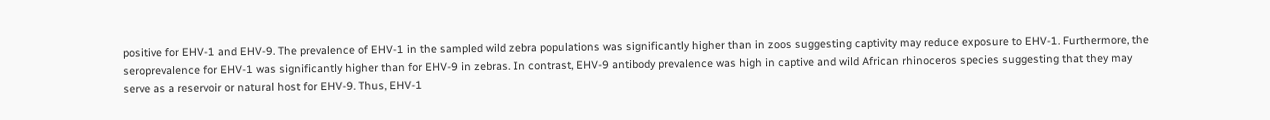positive for EHV-1 and EHV-9. The prevalence of EHV-1 in the sampled wild zebra populations was significantly higher than in zoos suggesting captivity may reduce exposure to EHV-1. Furthermore, the seroprevalence for EHV-1 was significantly higher than for EHV-9 in zebras. In contrast, EHV-9 antibody prevalence was high in captive and wild African rhinoceros species suggesting that they may serve as a reservoir or natural host for EHV-9. Thus, EHV-1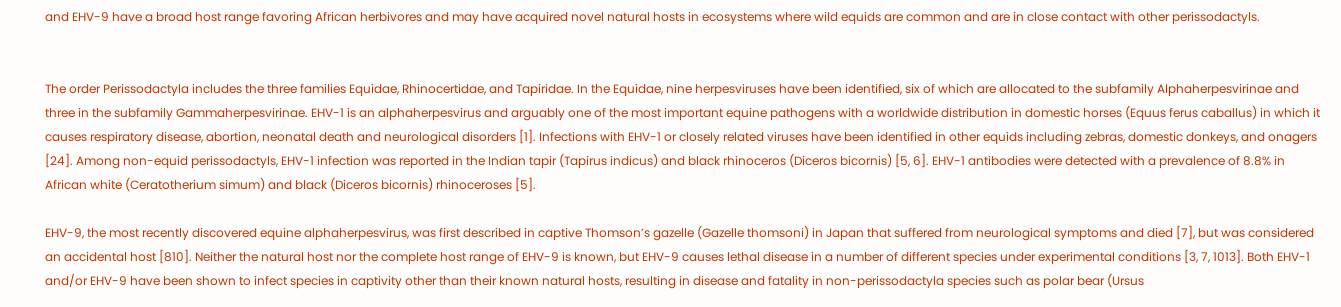and EHV-9 have a broad host range favoring African herbivores and may have acquired novel natural hosts in ecosystems where wild equids are common and are in close contact with other perissodactyls.


The order Perissodactyla includes the three families Equidae, Rhinocertidae, and Tapiridae. In the Equidae, nine herpesviruses have been identified, six of which are allocated to the subfamily Alphaherpesvirinae and three in the subfamily Gammaherpesvirinae. EHV-1 is an alphaherpesvirus and arguably one of the most important equine pathogens with a worldwide distribution in domestic horses (Equus ferus caballus) in which it causes respiratory disease, abortion, neonatal death and neurological disorders [1]. Infections with EHV-1 or closely related viruses have been identified in other equids including zebras, domestic donkeys, and onagers [24]. Among non-equid perissodactyls, EHV-1 infection was reported in the Indian tapir (Tapirus indicus) and black rhinoceros (Diceros bicornis) [5, 6]. EHV-1 antibodies were detected with a prevalence of 8.8% in African white (Ceratotherium simum) and black (Diceros bicornis) rhinoceroses [5].

EHV-9, the most recently discovered equine alphaherpesvirus, was first described in captive Thomson’s gazelle (Gazelle thomsoni) in Japan that suffered from neurological symptoms and died [7], but was considered an accidental host [810]. Neither the natural host nor the complete host range of EHV-9 is known, but EHV-9 causes lethal disease in a number of different species under experimental conditions [3, 7, 1013]. Both EHV-1 and/or EHV-9 have been shown to infect species in captivity other than their known natural hosts, resulting in disease and fatality in non-perissodactyla species such as polar bear (Ursus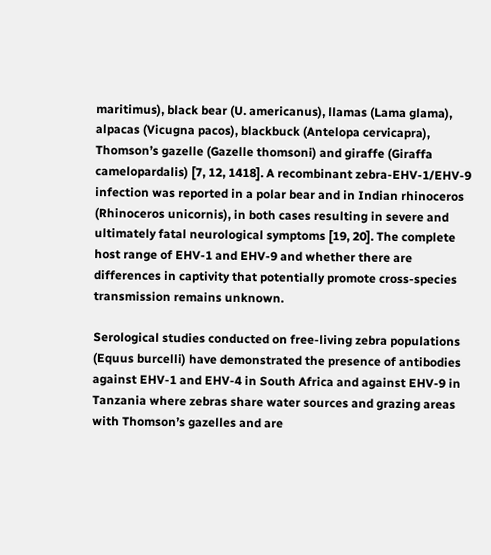maritimus), black bear (U. americanus), llamas (Lama glama), alpacas (Vicugna pacos), blackbuck (Antelopa cervicapra), Thomson’s gazelle (Gazelle thomsoni) and giraffe (Giraffa camelopardalis) [7, 12, 1418]. A recombinant zebra-EHV-1/EHV-9 infection was reported in a polar bear and in Indian rhinoceros (Rhinoceros unicornis), in both cases resulting in severe and ultimately fatal neurological symptoms [19, 20]. The complete host range of EHV-1 and EHV-9 and whether there are differences in captivity that potentially promote cross-species transmission remains unknown.

Serological studies conducted on free-living zebra populations (Equus burcelli) have demonstrated the presence of antibodies against EHV-1 and EHV-4 in South Africa and against EHV-9 in Tanzania where zebras share water sources and grazing areas with Thomson’s gazelles and are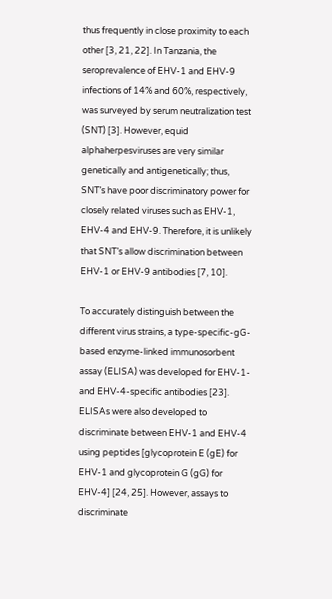thus frequently in close proximity to each other [3, 21, 22]. In Tanzania, the seroprevalence of EHV-1 and EHV-9 infections of 14% and 60%, respectively, was surveyed by serum neutralization test (SNT) [3]. However, equid alphaherpesviruses are very similar genetically and antigenetically; thus, SNT’s have poor discriminatory power for closely related viruses such as EHV-1, EHV-4 and EHV-9. Therefore, it is unlikely that SNT’s allow discrimination between EHV-1 or EHV-9 antibodies [7, 10].

To accurately distinguish between the different virus strains, a type-specific-gG-based enzyme-linked immunosorbent assay (ELISA) was developed for EHV-1- and EHV-4-specific antibodies [23]. ELISAs were also developed to discriminate between EHV-1 and EHV-4 using peptides [glycoprotein E (gE) for EHV-1 and glycoprotein G (gG) for EHV-4] [24, 25]. However, assays to discriminate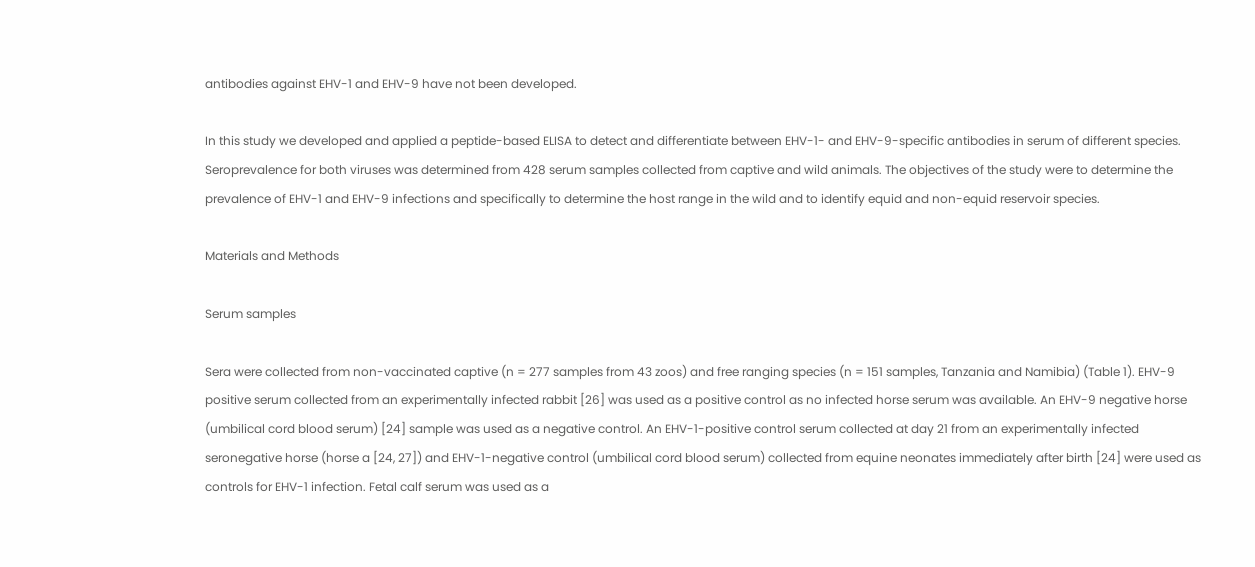antibodies against EHV-1 and EHV-9 have not been developed.

In this study we developed and applied a peptide-based ELISA to detect and differentiate between EHV-1- and EHV-9-specific antibodies in serum of different species. Seroprevalence for both viruses was determined from 428 serum samples collected from captive and wild animals. The objectives of the study were to determine the prevalence of EHV-1 and EHV-9 infections and specifically to determine the host range in the wild and to identify equid and non-equid reservoir species.

Materials and Methods

Serum samples

Sera were collected from non-vaccinated captive (n = 277 samples from 43 zoos) and free ranging species (n = 151 samples, Tanzania and Namibia) (Table 1). EHV-9 positive serum collected from an experimentally infected rabbit [26] was used as a positive control as no infected horse serum was available. An EHV-9 negative horse (umbilical cord blood serum) [24] sample was used as a negative control. An EHV-1-positive control serum collected at day 21 from an experimentally infected seronegative horse (horse a [24, 27]) and EHV-1-negative control (umbilical cord blood serum) collected from equine neonates immediately after birth [24] were used as controls for EHV-1 infection. Fetal calf serum was used as a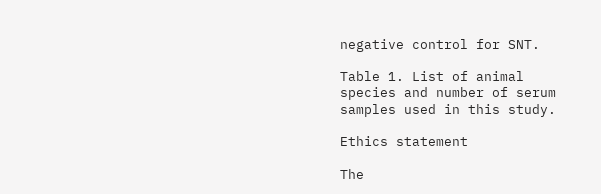negative control for SNT.

Table 1. List of animal species and number of serum samples used in this study.

Ethics statement

The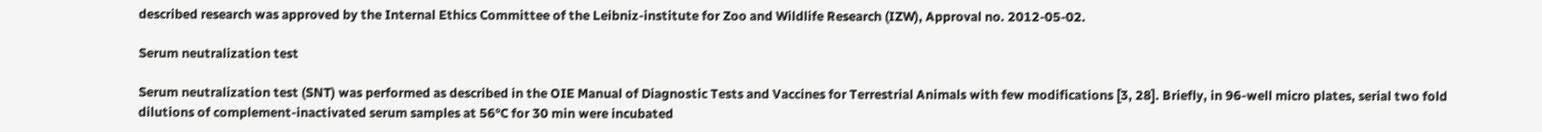described research was approved by the Internal Ethics Committee of the Leibniz-institute for Zoo and Wildlife Research (IZW), Approval no. 2012-05-02.

Serum neutralization test

Serum neutralization test (SNT) was performed as described in the OIE Manual of Diagnostic Tests and Vaccines for Terrestrial Animals with few modifications [3, 28]. Briefly, in 96-well micro plates, serial two fold dilutions of complement-inactivated serum samples at 56°C for 30 min were incubated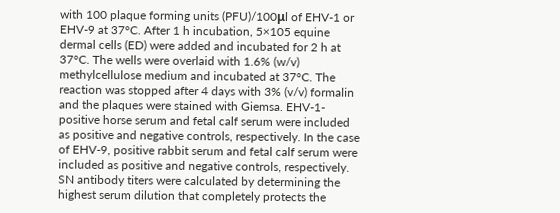with 100 plaque forming units (PFU)/100μl of EHV-1 or EHV-9 at 37°C. After 1 h incubation, 5×105 equine dermal cells (ED) were added and incubated for 2 h at 37°C. The wells were overlaid with 1.6% (w/v) methylcellulose medium and incubated at 37°C. The reaction was stopped after 4 days with 3% (v/v) formalin and the plaques were stained with Giemsa. EHV-1-positive horse serum and fetal calf serum were included as positive and negative controls, respectively. In the case of EHV-9, positive rabbit serum and fetal calf serum were included as positive and negative controls, respectively. SN antibody titers were calculated by determining the highest serum dilution that completely protects the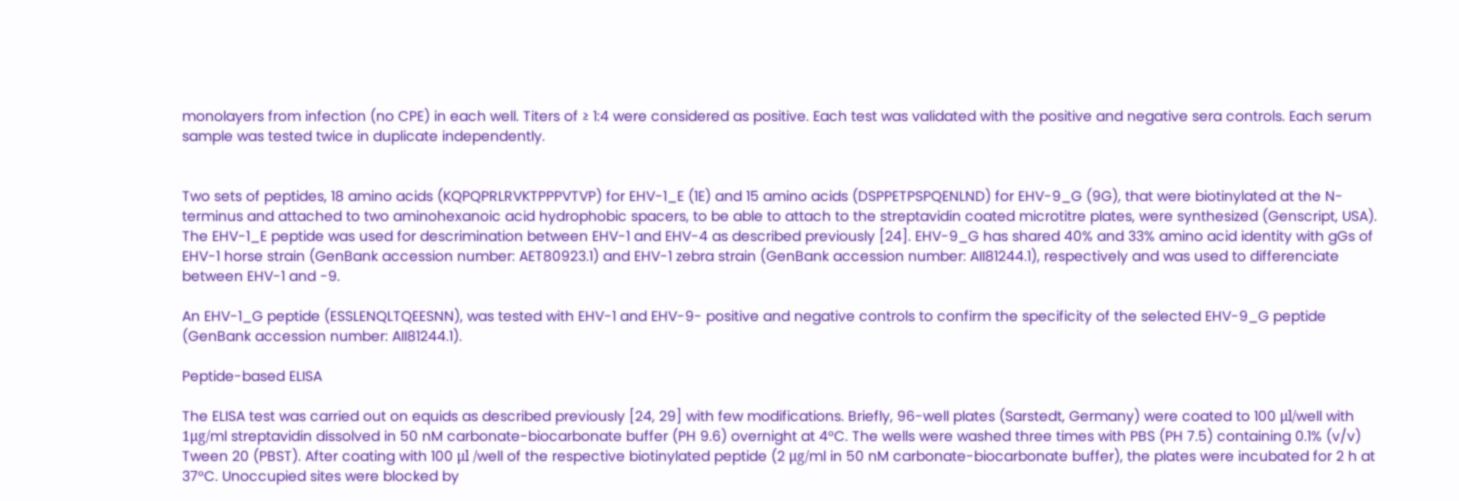monolayers from infection (no CPE) in each well. Titers of ≥ 1:4 were considered as positive. Each test was validated with the positive and negative sera controls. Each serum sample was tested twice in duplicate independently.


Two sets of peptides, 18 amino acids (KQPQPRLRVKTPPPVTVP) for EHV-1_E (1E) and 15 amino acids (DSPPETPSPQENLND) for EHV-9_G (9G), that were biotinylated at the N-terminus and attached to two aminohexanoic acid hydrophobic spacers, to be able to attach to the streptavidin coated microtitre plates, were synthesized (Genscript, USA). The EHV-1_E peptide was used for descrimination between EHV-1 and EHV-4 as described previously [24]. EHV-9_G has shared 40% and 33% amino acid identity with gGs of EHV-1 horse strain (GenBank accession number: AET80923.1) and EHV-1 zebra strain (GenBank accession number: AII81244.1), respectively and was used to differenciate between EHV-1 and -9.

An EHV-1_G peptide (ESSLENQLTQEESNN), was tested with EHV-1 and EHV-9- positive and negative controls to confirm the specificity of the selected EHV-9_G peptide (GenBank accession number: AII81244.1).

Peptide-based ELISA

The ELISA test was carried out on equids as described previously [24, 29] with few modifications. Briefly, 96-well plates (Sarstedt, Germany) were coated to 100 μl/well with 1μg/ml streptavidin dissolved in 50 nM carbonate-biocarbonate buffer (PH 9.6) overnight at 4°C. The wells were washed three times with PBS (PH 7.5) containing 0.1% (v/v) Tween 20 (PBST). After coating with 100 μl /well of the respective biotinylated peptide (2 μg/ml in 50 nM carbonate-biocarbonate buffer), the plates were incubated for 2 h at 37°C. Unoccupied sites were blocked by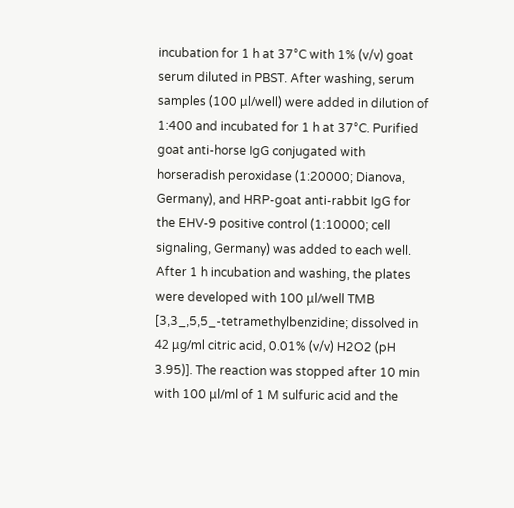incubation for 1 h at 37°C with 1% (v/v) goat serum diluted in PBST. After washing, serum samples (100 μl/well) were added in dilution of 1:400 and incubated for 1 h at 37°C. Purified goat anti-horse IgG conjugated with horseradish peroxidase (1:20000; Dianova, Germany), and HRP-goat anti-rabbit IgG for the EHV-9 positive control (1:10000; cell signaling, Germany) was added to each well. After 1 h incubation and washing, the plates were developed with 100 μl/well TMB [3,3_,5,5_-tetramethylbenzidine; dissolved in 42 μg/ml citric acid, 0.01% (v/v) H2O2 (pH 3.95)]. The reaction was stopped after 10 min with 100 μl/ml of 1 M sulfuric acid and the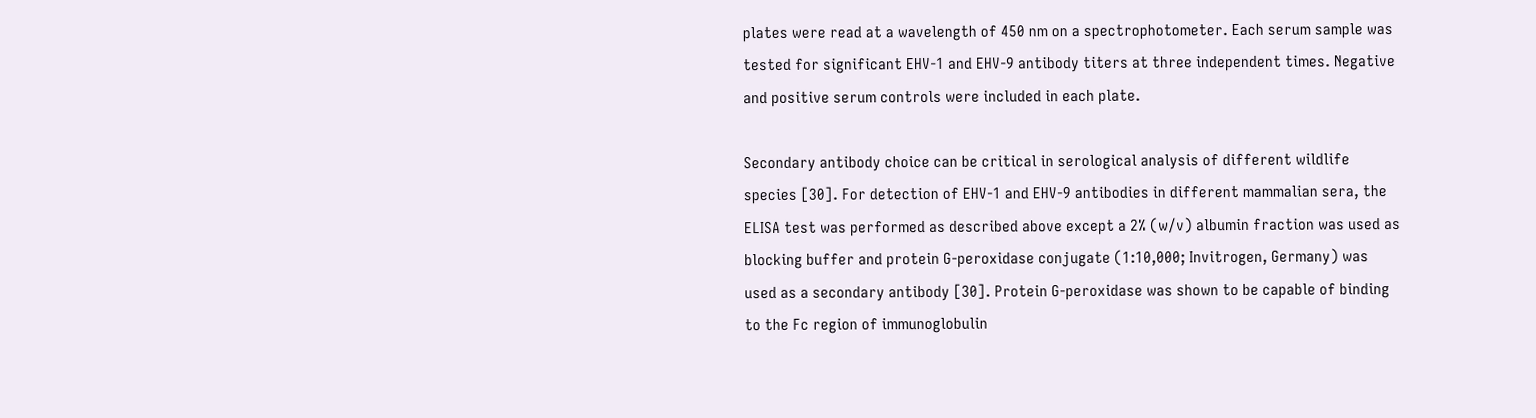plates were read at a wavelength of 450 nm on a spectrophotometer. Each serum sample was tested for significant EHV-1 and EHV-9 antibody titers at three independent times. Negative and positive serum controls were included in each plate.

Secondary antibody choice can be critical in serological analysis of different wildlife species [30]. For detection of EHV-1 and EHV-9 antibodies in different mammalian sera, the ELISA test was performed as described above except a 2% (w/v) albumin fraction was used as blocking buffer and protein G-peroxidase conjugate (1:10,000; Invitrogen, Germany) was used as a secondary antibody [30]. Protein G-peroxidase was shown to be capable of binding to the Fc region of immunoglobulin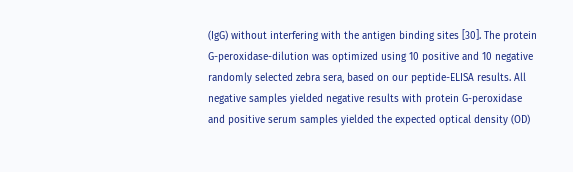(IgG) without interfering with the antigen binding sites [30]. The protein G-peroxidase-dilution was optimized using 10 positive and 10 negative randomly selected zebra sera, based on our peptide-ELISA results. All negative samples yielded negative results with protein G-peroxidase and positive serum samples yielded the expected optical density (OD)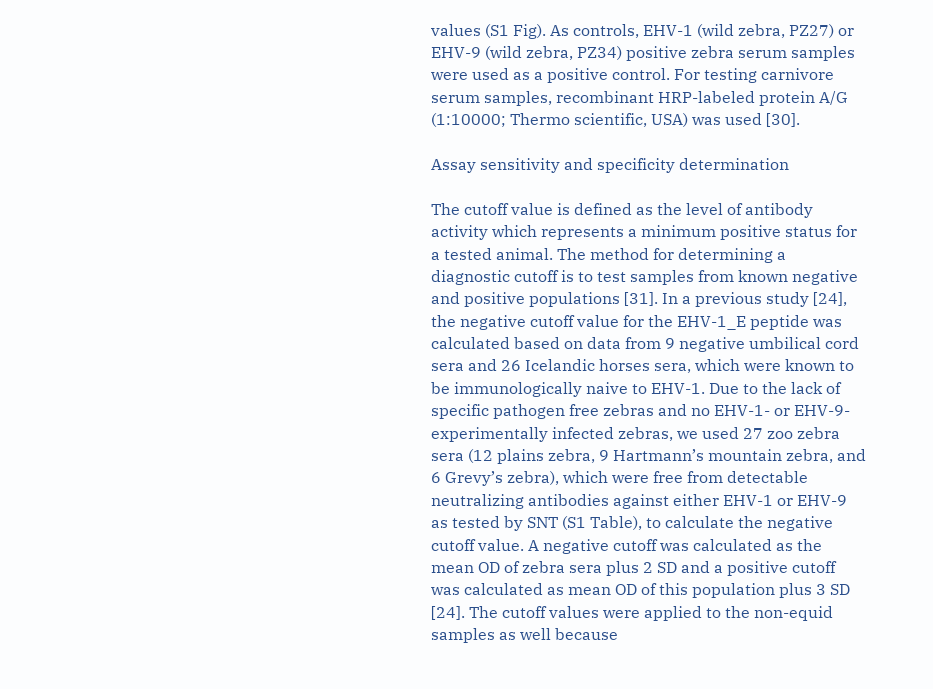values (S1 Fig). As controls, EHV-1 (wild zebra, PZ27) or EHV-9 (wild zebra, PZ34) positive zebra serum samples were used as a positive control. For testing carnivore serum samples, recombinant HRP-labeled protein A/G (1:10000; Thermo scientific, USA) was used [30].

Assay sensitivity and specificity determination

The cutoff value is defined as the level of antibody activity which represents a minimum positive status for a tested animal. The method for determining a diagnostic cutoff is to test samples from known negative and positive populations [31]. In a previous study [24], the negative cutoff value for the EHV-1_E peptide was calculated based on data from 9 negative umbilical cord sera and 26 Icelandic horses sera, which were known to be immunologically naive to EHV-1. Due to the lack of specific pathogen free zebras and no EHV-1- or EHV-9-experimentally infected zebras, we used 27 zoo zebra sera (12 plains zebra, 9 Hartmann’s mountain zebra, and 6 Grevy’s zebra), which were free from detectable neutralizing antibodies against either EHV-1 or EHV-9 as tested by SNT (S1 Table), to calculate the negative cutoff value. A negative cutoff was calculated as the mean OD of zebra sera plus 2 SD and a positive cutoff was calculated as mean OD of this population plus 3 SD [24]. The cutoff values were applied to the non-equid samples as well because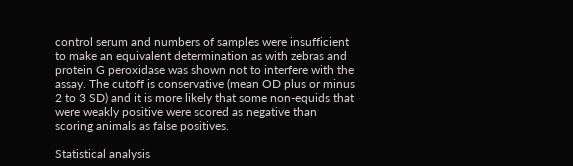control serum and numbers of samples were insufficient to make an equivalent determination as with zebras and protein G peroxidase was shown not to interfere with the assay. The cutoff is conservative (mean OD plus or minus 2 to 3 SD) and it is more likely that some non-equids that were weakly positive were scored as negative than scoring animals as false positives.

Statistical analysis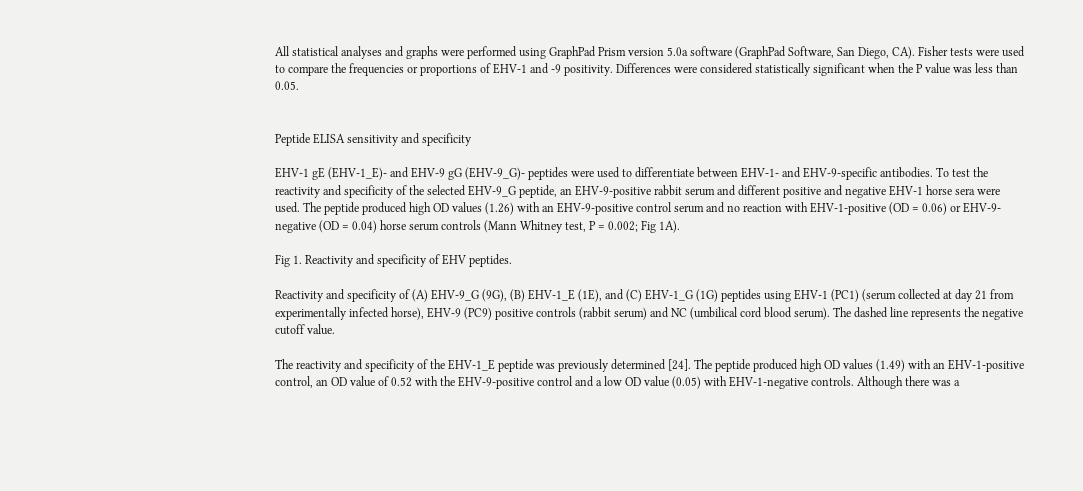All statistical analyses and graphs were performed using GraphPad Prism version 5.0a software (GraphPad Software, San Diego, CA). Fisher tests were used to compare the frequencies or proportions of EHV-1 and -9 positivity. Differences were considered statistically significant when the P value was less than 0.05.


Peptide ELISA sensitivity and specificity

EHV-1 gE (EHV-1_E)- and EHV-9 gG (EHV-9_G)- peptides were used to differentiate between EHV-1- and EHV-9-specific antibodies. To test the reactivity and specificity of the selected EHV-9_G peptide, an EHV-9-positive rabbit serum and different positive and negative EHV-1 horse sera were used. The peptide produced high OD values (1.26) with an EHV-9-positive control serum and no reaction with EHV-1-positive (OD = 0.06) or EHV-9-negative (OD = 0.04) horse serum controls (Mann Whitney test, P = 0.002; Fig 1A).

Fig 1. Reactivity and specificity of EHV peptides.

Reactivity and specificity of (A) EHV-9_G (9G), (B) EHV-1_E (1E), and (C) EHV-1_G (1G) peptides using EHV-1 (PC1) (serum collected at day 21 from experimentally infected horse), EHV-9 (PC9) positive controls (rabbit serum) and NC (umbilical cord blood serum). The dashed line represents the negative cutoff value.

The reactivity and specificity of the EHV-1_E peptide was previously determined [24]. The peptide produced high OD values (1.49) with an EHV-1-positive control, an OD value of 0.52 with the EHV-9-positive control and a low OD value (0.05) with EHV-1-negative controls. Although there was a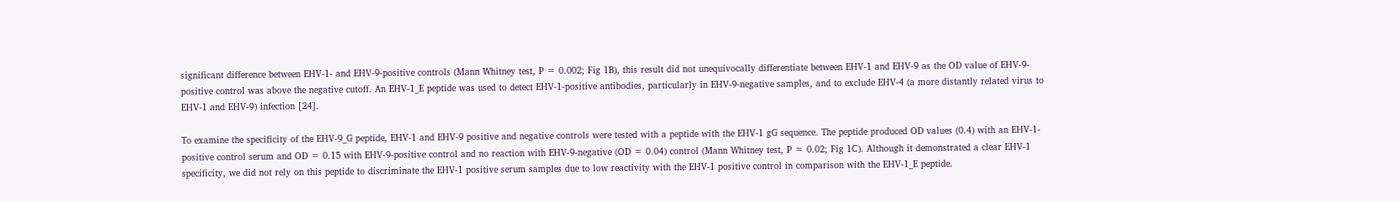significant difference between EHV-1- and EHV-9-positive controls (Mann Whitney test, P = 0.002; Fig 1B), this result did not unequivocally differentiate between EHV-1 and EHV-9 as the OD value of EHV-9-positive control was above the negative cutoff. An EHV-1_E peptide was used to detect EHV-1-positive antibodies, particularly in EHV-9-negative samples, and to exclude EHV-4 (a more distantly related virus to EHV-1 and EHV-9) infection [24].

To examine the specificity of the EHV-9_G peptide, EHV-1 and EHV-9 positive and negative controls were tested with a peptide with the EHV-1 gG sequence. The peptide produced OD values (0.4) with an EHV-1-positive control serum and OD = 0.15 with EHV-9-positive control and no reaction with EHV-9-negative (OD = 0.04) control (Mann Whitney test, P = 0.02; Fig 1C). Although it demonstrated a clear EHV-1 specificity, we did not rely on this peptide to discriminate the EHV-1 positive serum samples due to low reactivity with the EHV-1 positive control in comparison with the EHV-1_E peptide.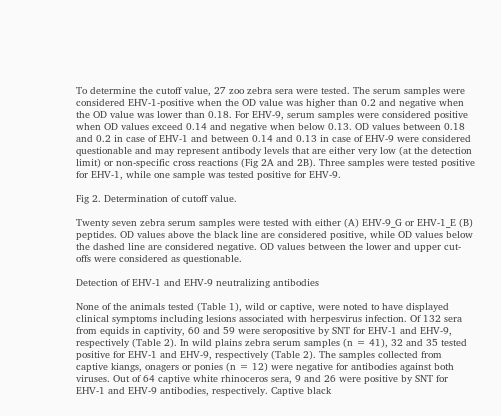To determine the cutoff value, 27 zoo zebra sera were tested. The serum samples were considered EHV-1-positive when the OD value was higher than 0.2 and negative when the OD value was lower than 0.18. For EHV-9, serum samples were considered positive when OD values exceed 0.14 and negative when below 0.13. OD values between 0.18 and 0.2 in case of EHV-1 and between 0.14 and 0.13 in case of EHV-9 were considered questionable and may represent antibody levels that are either very low (at the detection limit) or non-specific cross reactions (Fig 2A and 2B). Three samples were tested positive for EHV-1, while one sample was tested positive for EHV-9.

Fig 2. Determination of cutoff value.

Twenty seven zebra serum samples were tested with either (A) EHV-9_G or EHV-1_E (B) peptides. OD values above the black line are considered positive, while OD values below the dashed line are considered negative. OD values between the lower and upper cut-offs were considered as questionable.

Detection of EHV-1 and EHV-9 neutralizing antibodies

None of the animals tested (Table 1), wild or captive, were noted to have displayed clinical symptoms including lesions associated with herpesvirus infection. Of 132 sera from equids in captivity, 60 and 59 were seropositive by SNT for EHV-1 and EHV-9, respectively (Table 2). In wild plains zebra serum samples (n = 41), 32 and 35 tested positive for EHV-1 and EHV-9, respectively (Table 2). The samples collected from captive kiangs, onagers or ponies (n = 12) were negative for antibodies against both viruses. Out of 64 captive white rhinoceros sera, 9 and 26 were positive by SNT for EHV-1 and EHV-9 antibodies, respectively. Captive black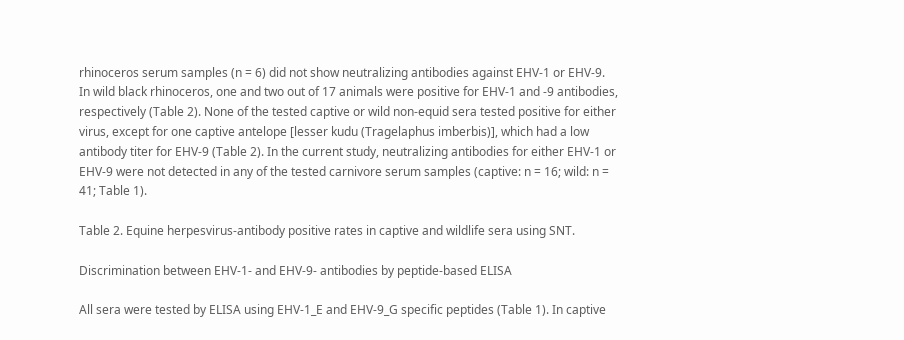rhinoceros serum samples (n = 6) did not show neutralizing antibodies against EHV-1 or EHV-9. In wild black rhinoceros, one and two out of 17 animals were positive for EHV-1 and -9 antibodies, respectively (Table 2). None of the tested captive or wild non-equid sera tested positive for either virus, except for one captive antelope [lesser kudu (Tragelaphus imberbis)], which had a low antibody titer for EHV-9 (Table 2). In the current study, neutralizing antibodies for either EHV-1 or EHV-9 were not detected in any of the tested carnivore serum samples (captive: n = 16; wild: n = 41; Table 1).

Table 2. Equine herpesvirus-antibody positive rates in captive and wildlife sera using SNT.

Discrimination between EHV-1- and EHV-9- antibodies by peptide-based ELISA

All sera were tested by ELISA using EHV-1_E and EHV-9_G specific peptides (Table 1). In captive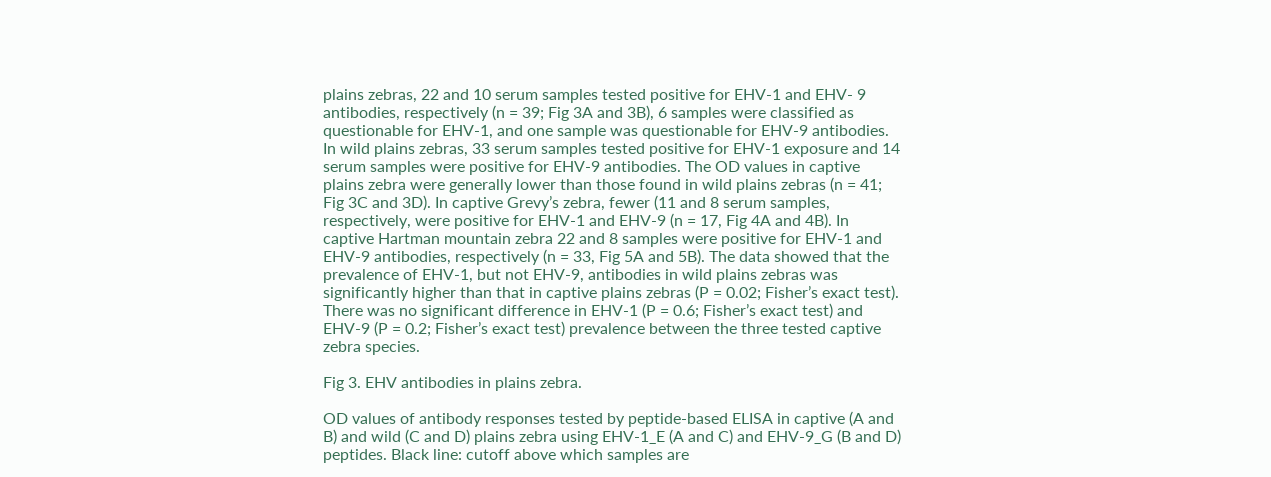plains zebras, 22 and 10 serum samples tested positive for EHV-1 and EHV- 9 antibodies, respectively (n = 39; Fig 3A and 3B), 6 samples were classified as questionable for EHV-1, and one sample was questionable for EHV-9 antibodies. In wild plains zebras, 33 serum samples tested positive for EHV-1 exposure and 14 serum samples were positive for EHV-9 antibodies. The OD values in captive plains zebra were generally lower than those found in wild plains zebras (n = 41; Fig 3C and 3D). In captive Grevy’s zebra, fewer (11 and 8 serum samples, respectively, were positive for EHV-1 and EHV-9 (n = 17, Fig 4A and 4B). In captive Hartman mountain zebra 22 and 8 samples were positive for EHV-1 and EHV-9 antibodies, respectively (n = 33, Fig 5A and 5B). The data showed that the prevalence of EHV-1, but not EHV-9, antibodies in wild plains zebras was significantly higher than that in captive plains zebras (P = 0.02; Fisher’s exact test). There was no significant difference in EHV-1 (P = 0.6; Fisher’s exact test) and EHV-9 (P = 0.2; Fisher’s exact test) prevalence between the three tested captive zebra species.

Fig 3. EHV antibodies in plains zebra.

OD values of antibody responses tested by peptide-based ELISA in captive (A and B) and wild (C and D) plains zebra using EHV-1_E (A and C) and EHV-9_G (B and D) peptides. Black line: cutoff above which samples are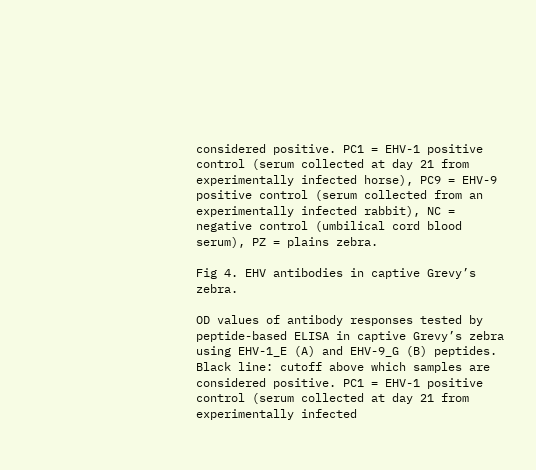considered positive. PC1 = EHV-1 positive control (serum collected at day 21 from experimentally infected horse), PC9 = EHV-9 positive control (serum collected from an experimentally infected rabbit), NC = negative control (umbilical cord blood serum), PZ = plains zebra.

Fig 4. EHV antibodies in captive Grevy’s zebra.

OD values of antibody responses tested by peptide-based ELISA in captive Grevy’s zebra using EHV-1_E (A) and EHV-9_G (B) peptides. Black line: cutoff above which samples are considered positive. PC1 = EHV-1 positive control (serum collected at day 21 from experimentally infected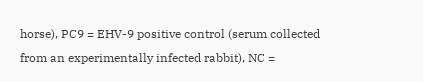horse), PC9 = EHV-9 positive control (serum collected from an experimentally infected rabbit), NC =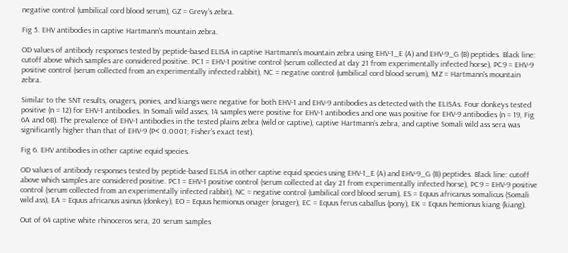negative control (umbilical cord blood serum), GZ = Grevy’s zebra.

Fig 5. EHV antibodies in captive Hartmann's mountain zebra.

OD values of antibody responses tested by peptide-based ELISA in captive Hartmann's mountain zebra using EHV-1_E (A) and EHV-9_G (B) peptides. Black line: cutoff above which samples are considered positive. PC1 = EHV-1 positive control (serum collected at day 21 from experimentally infected horse), PC9 = EHV-9 positive control (serum collected from an experimentally infected rabbit), NC = negative control (umbilical cord blood serum), MZ = Hartmann's mountain zebra.

Similar to the SNT results, onagers, ponies, and kiangs were negative for both EHV-1 and EHV-9 antibodies as detected with the ELISAs. Four donkeys tested positive (n = 12) for EHV-1 antibodies. In Somali wild asses, 14 samples were positive for EHV-1 antibodies and one was positive for EHV-9 antibodies (n = 19, Fig 6A and 6B). The prevalence of EHV-1 antibodies in the tested plains zebra (wild or captive), captive Hartmann’s zebra, and captive Somali wild ass sera was significantly higher than that of EHV-9 (P< 0.0001; Fisher’s exact test).

Fig 6. EHV antibodies in other captive equid species.

OD values of antibody responses tested by peptide-based ELISA in other captive equid species using EHV-1_E (A) and EHV-9_G (B) peptides. Black line: cutoff above which samples are considered positive. PC1 = EHV-1 positive control (serum collected at day 21 from experimentally infected horse), PC9 = EHV-9 positive control (serum collected from an experimentally infected rabbit), NC = negative control (umbilical cord blood serum), ES = Equus africanus somalicus (Somali wild ass), EA = Equus africanus asinus (donkey), EO = Equus hemionus onager (onager), EC = Equus ferus caballus (pony), EK = Equus hemionus kiang (kiang).

Out of 64 captive white rhinoceros sera, 20 serum samples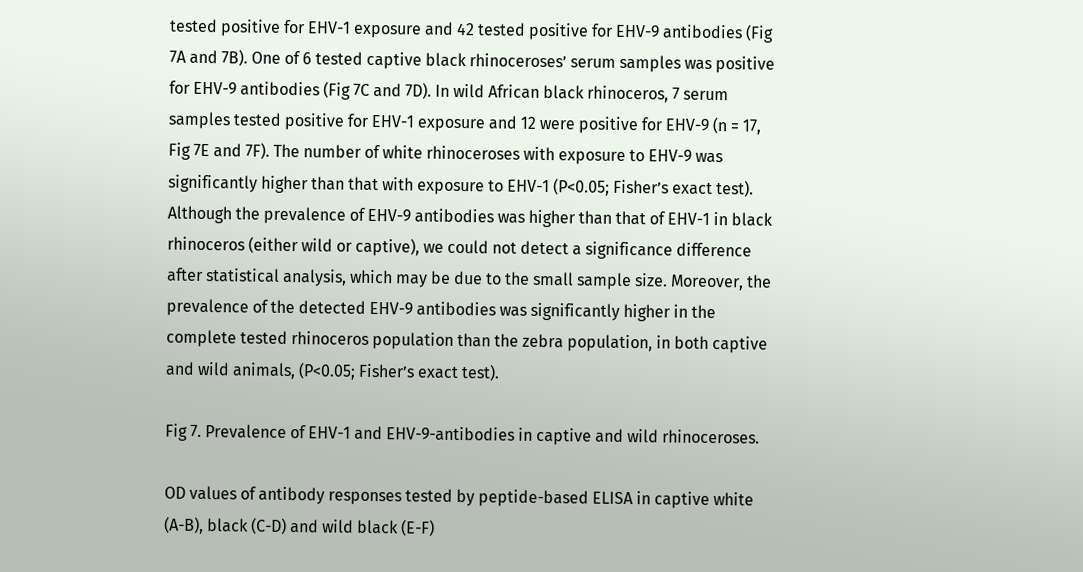tested positive for EHV-1 exposure and 42 tested positive for EHV-9 antibodies (Fig 7A and 7B). One of 6 tested captive black rhinoceroses’ serum samples was positive for EHV-9 antibodies (Fig 7C and 7D). In wild African black rhinoceros, 7 serum samples tested positive for EHV-1 exposure and 12 were positive for EHV-9 (n = 17, Fig 7E and 7F). The number of white rhinoceroses with exposure to EHV-9 was significantly higher than that with exposure to EHV-1 (P<0.05; Fisher’s exact test). Although the prevalence of EHV-9 antibodies was higher than that of EHV-1 in black rhinoceros (either wild or captive), we could not detect a significance difference after statistical analysis, which may be due to the small sample size. Moreover, the prevalence of the detected EHV-9 antibodies was significantly higher in the complete tested rhinoceros population than the zebra population, in both captive and wild animals, (P<0.05; Fisher’s exact test).

Fig 7. Prevalence of EHV-1 and EHV-9-antibodies in captive and wild rhinoceroses.

OD values of antibody responses tested by peptide-based ELISA in captive white (A-B), black (C-D) and wild black (E-F)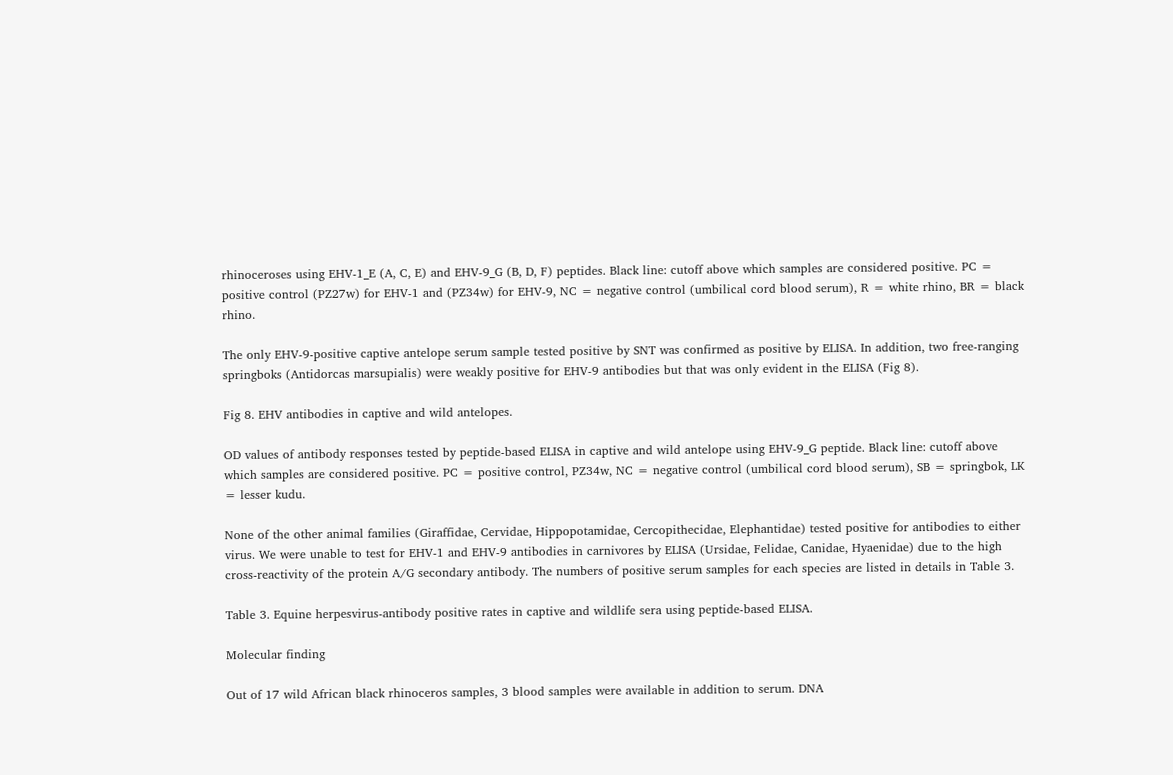rhinoceroses using EHV-1_E (A, C, E) and EHV-9_G (B, D, F) peptides. Black line: cutoff above which samples are considered positive. PC = positive control (PZ27w) for EHV-1 and (PZ34w) for EHV-9, NC = negative control (umbilical cord blood serum), R = white rhino, BR = black rhino.

The only EHV-9-positive captive antelope serum sample tested positive by SNT was confirmed as positive by ELISA. In addition, two free-ranging springboks (Antidorcas marsupialis) were weakly positive for EHV-9 antibodies but that was only evident in the ELISA (Fig 8).

Fig 8. EHV antibodies in captive and wild antelopes.

OD values of antibody responses tested by peptide-based ELISA in captive and wild antelope using EHV-9_G peptide. Black line: cutoff above which samples are considered positive. PC = positive control, PZ34w, NC = negative control (umbilical cord blood serum), SB = springbok, LK = lesser kudu.

None of the other animal families (Giraffidae, Cervidae, Hippopotamidae, Cercopithecidae, Elephantidae) tested positive for antibodies to either virus. We were unable to test for EHV-1 and EHV-9 antibodies in carnivores by ELISA (Ursidae, Felidae, Canidae, Hyaenidae) due to the high cross-reactivity of the protein A/G secondary antibody. The numbers of positive serum samples for each species are listed in details in Table 3.

Table 3. Equine herpesvirus-antibody positive rates in captive and wildlife sera using peptide-based ELISA.

Molecular finding

Out of 17 wild African black rhinoceros samples, 3 blood samples were available in addition to serum. DNA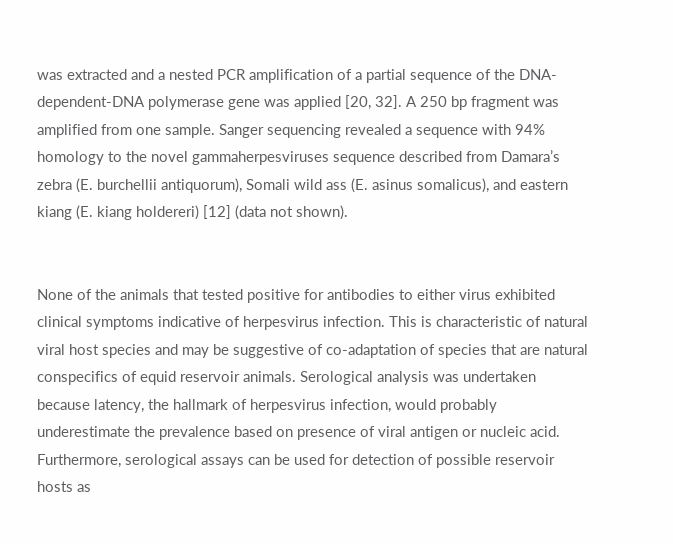was extracted and a nested PCR amplification of a partial sequence of the DNA-dependent-DNA polymerase gene was applied [20, 32]. A 250 bp fragment was amplified from one sample. Sanger sequencing revealed a sequence with 94% homology to the novel gammaherpesviruses sequence described from Damara’s zebra (E. burchellii antiquorum), Somali wild ass (E. asinus somalicus), and eastern kiang (E. kiang holdereri) [12] (data not shown).


None of the animals that tested positive for antibodies to either virus exhibited clinical symptoms indicative of herpesvirus infection. This is characteristic of natural viral host species and may be suggestive of co-adaptation of species that are natural conspecifics of equid reservoir animals. Serological analysis was undertaken because latency, the hallmark of herpesvirus infection, would probably underestimate the prevalence based on presence of viral antigen or nucleic acid. Furthermore, serological assays can be used for detection of possible reservoir hosts as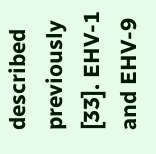described previously [33]. EHV-1 and EHV-9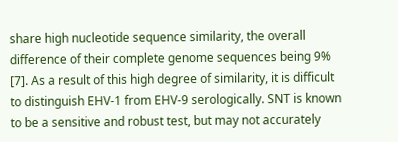share high nucleotide sequence similarity, the overall difference of their complete genome sequences being 9% [7]. As a result of this high degree of similarity, it is difficult to distinguish EHV-1 from EHV-9 serologically. SNT is known to be a sensitive and robust test, but may not accurately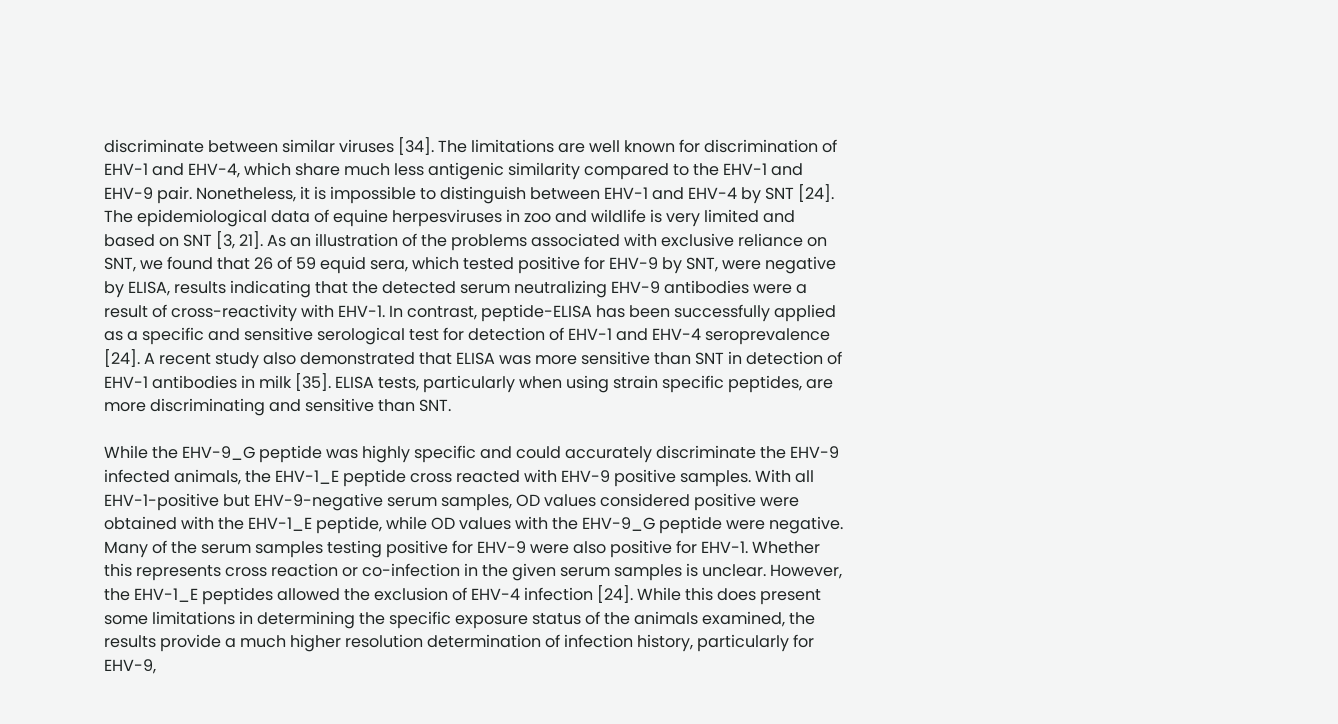discriminate between similar viruses [34]. The limitations are well known for discrimination of EHV-1 and EHV-4, which share much less antigenic similarity compared to the EHV-1 and EHV-9 pair. Nonetheless, it is impossible to distinguish between EHV-1 and EHV-4 by SNT [24]. The epidemiological data of equine herpesviruses in zoo and wildlife is very limited and based on SNT [3, 21]. As an illustration of the problems associated with exclusive reliance on SNT, we found that 26 of 59 equid sera, which tested positive for EHV-9 by SNT, were negative by ELISA, results indicating that the detected serum neutralizing EHV-9 antibodies were a result of cross-reactivity with EHV-1. In contrast, peptide-ELISA has been successfully applied as a specific and sensitive serological test for detection of EHV-1 and EHV-4 seroprevalence [24]. A recent study also demonstrated that ELISA was more sensitive than SNT in detection of EHV-1 antibodies in milk [35]. ELISA tests, particularly when using strain specific peptides, are more discriminating and sensitive than SNT.

While the EHV-9_G peptide was highly specific and could accurately discriminate the EHV-9 infected animals, the EHV-1_E peptide cross reacted with EHV-9 positive samples. With all EHV-1-positive but EHV-9-negative serum samples, OD values considered positive were obtained with the EHV-1_E peptide, while OD values with the EHV-9_G peptide were negative. Many of the serum samples testing positive for EHV-9 were also positive for EHV-1. Whether this represents cross reaction or co-infection in the given serum samples is unclear. However, the EHV-1_E peptides allowed the exclusion of EHV-4 infection [24]. While this does present some limitations in determining the specific exposure status of the animals examined, the results provide a much higher resolution determination of infection history, particularly for EHV-9,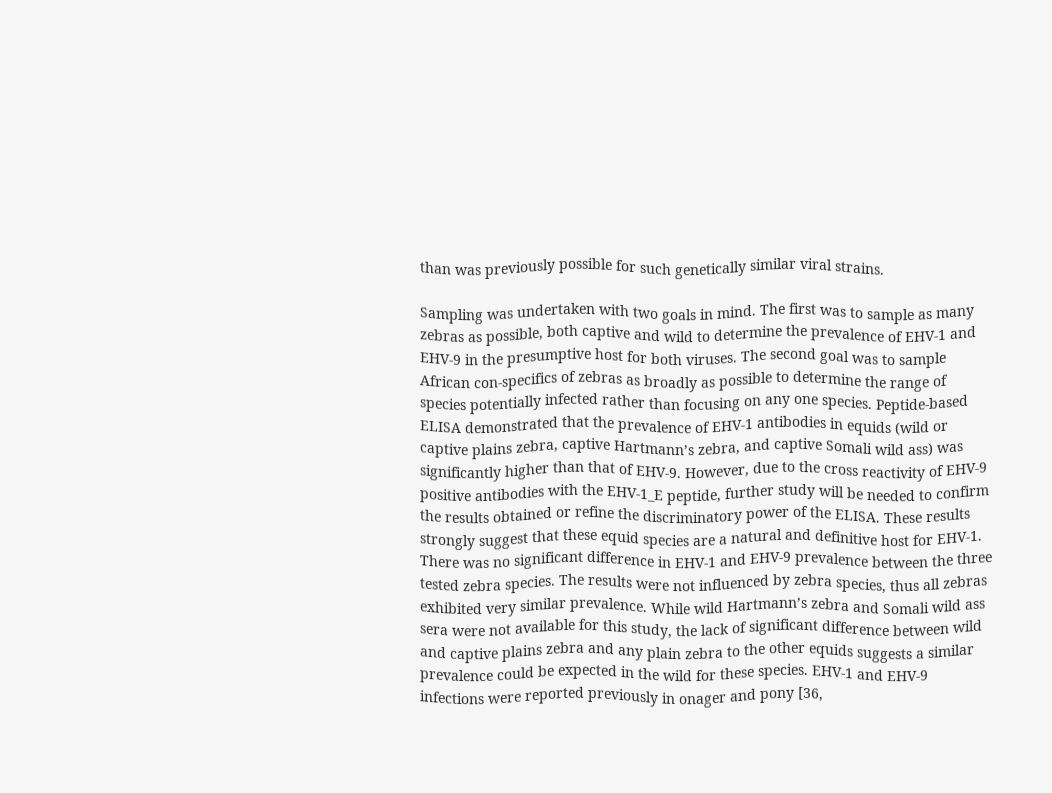than was previously possible for such genetically similar viral strains.

Sampling was undertaken with two goals in mind. The first was to sample as many zebras as possible, both captive and wild to determine the prevalence of EHV-1 and EHV-9 in the presumptive host for both viruses. The second goal was to sample African con-specifics of zebras as broadly as possible to determine the range of species potentially infected rather than focusing on any one species. Peptide-based ELISA demonstrated that the prevalence of EHV-1 antibodies in equids (wild or captive plains zebra, captive Hartmann’s zebra, and captive Somali wild ass) was significantly higher than that of EHV-9. However, due to the cross reactivity of EHV-9 positive antibodies with the EHV-1_E peptide, further study will be needed to confirm the results obtained or refine the discriminatory power of the ELISA. These results strongly suggest that these equid species are a natural and definitive host for EHV-1. There was no significant difference in EHV-1 and EHV-9 prevalence between the three tested zebra species. The results were not influenced by zebra species, thus all zebras exhibited very similar prevalence. While wild Hartmann’s zebra and Somali wild ass sera were not available for this study, the lack of significant difference between wild and captive plains zebra and any plain zebra to the other equids suggests a similar prevalence could be expected in the wild for these species. EHV-1 and EHV-9 infections were reported previously in onager and pony [36,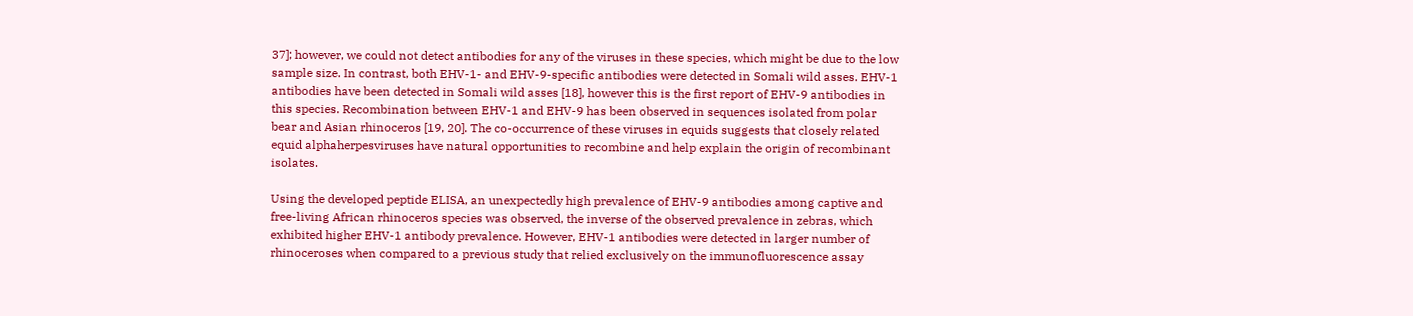37]; however, we could not detect antibodies for any of the viruses in these species, which might be due to the low sample size. In contrast, both EHV-1- and EHV-9-specific antibodies were detected in Somali wild asses. EHV-1 antibodies have been detected in Somali wild asses [18], however this is the first report of EHV-9 antibodies in this species. Recombination between EHV-1 and EHV-9 has been observed in sequences isolated from polar bear and Asian rhinoceros [19, 20]. The co-occurrence of these viruses in equids suggests that closely related equid alphaherpesviruses have natural opportunities to recombine and help explain the origin of recombinant isolates.

Using the developed peptide ELISA, an unexpectedly high prevalence of EHV-9 antibodies among captive and free-living African rhinoceros species was observed, the inverse of the observed prevalence in zebras, which exhibited higher EHV-1 antibody prevalence. However, EHV-1 antibodies were detected in larger number of rhinoceroses when compared to a previous study that relied exclusively on the immunofluorescence assay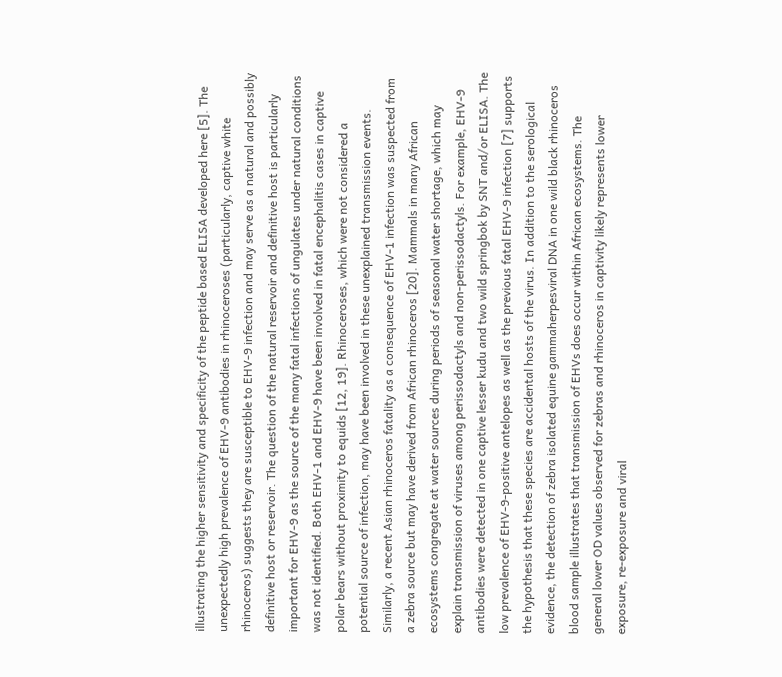illustrating the higher sensitivity and specificity of the peptide based ELISA developed here [5]. The unexpectedly high prevalence of EHV-9 antibodies in rhinoceroses (particularly, captive white rhinoceros) suggests they are susceptible to EHV-9 infection and may serve as a natural and possibly definitive host or reservoir. The question of the natural reservoir and definitive host is particularly important for EHV-9 as the source of the many fatal infections of ungulates under natural conditions was not identified. Both EHV-1 and EHV-9 have been involved in fatal encephalitis cases in captive polar bears without proximity to equids [12, 19]. Rhinoceroses, which were not considered a potential source of infection, may have been involved in these unexplained transmission events. Similarly, a recent Asian rhinoceros fatality as a consequence of EHV-1 infection was suspected from a zebra source but may have derived from African rhinoceros [20]. Mammals in many African ecosystems congregate at water sources during periods of seasonal water shortage, which may explain transmission of viruses among perissodactyls and non-perissodactyls. For example, EHV-9 antibodies were detected in one captive lesser kudu and two wild springbok by SNT and/or ELISA. The low prevalence of EHV-9-positive antelopes as well as the previous fatal EHV-9 infection [7] supports the hypothesis that these species are accidental hosts of the virus. In addition to the serological evidence, the detection of zebra isolated equine gammaherpesviral DNA in one wild black rhinoceros blood sample illustrates that transmission of EHVs does occur within African ecosystems. The general lower OD values observed for zebras and rhinoceros in captivity likely represents lower exposure, re-exposure and viral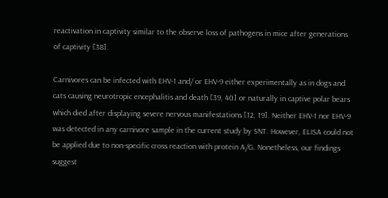reactivation in captivity similar to the observe loss of pathogens in mice after generations of captivity [38].

Carnivores can be infected with EHV-1 and/ or EHV-9 either experimentally as in dogs and cats causing neurotropic encephalitis and death [39, 40] or naturally in captive polar bears which died after displaying severe nervous manifestations [12, 19]. Neither EHV-1 nor EHV-9 was detected in any carnivore sample in the current study by SNT. However, ELISA could not be applied due to non-specific cross reaction with protein A/G. Nonetheless, our findings suggest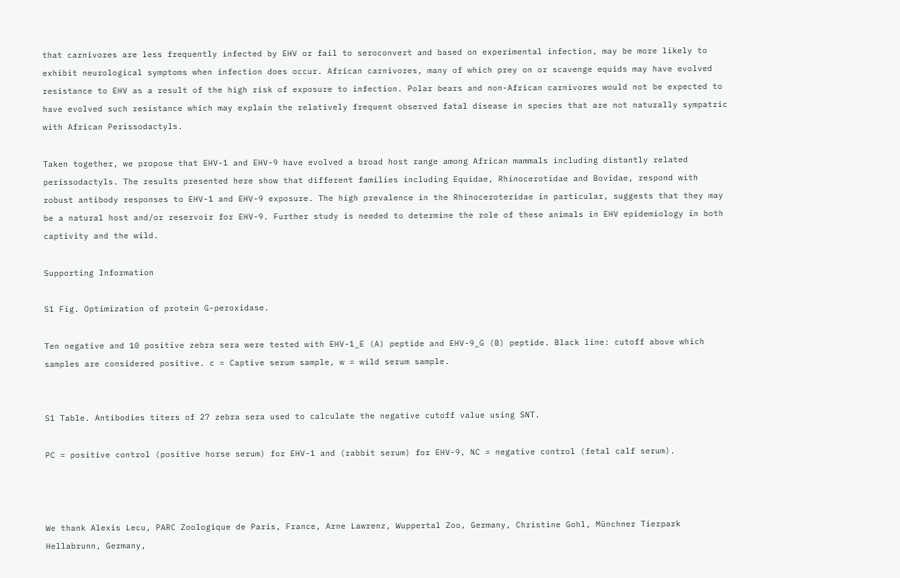that carnivores are less frequently infected by EHV or fail to seroconvert and based on experimental infection, may be more likely to exhibit neurological symptoms when infection does occur. African carnivores, many of which prey on or scavenge equids may have evolved resistance to EHV as a result of the high risk of exposure to infection. Polar bears and non-African carnivores would not be expected to have evolved such resistance which may explain the relatively frequent observed fatal disease in species that are not naturally sympatric with African Perissodactyls.

Taken together, we propose that EHV-1 and EHV-9 have evolved a broad host range among African mammals including distantly related perissodactyls. The results presented here show that different families including Equidae, Rhinocerotidae and Bovidae, respond with robust antibody responses to EHV-1 and EHV-9 exposure. The high prevalence in the Rhinoceroteridae in particular, suggests that they may be a natural host and/or reservoir for EHV-9. Further study is needed to determine the role of these animals in EHV epidemiology in both captivity and the wild.

Supporting Information

S1 Fig. Optimization of protein G-peroxidase.

Ten negative and 10 positive zebra sera were tested with EHV-1_E (A) peptide and EHV-9_G (B) peptide. Black line: cutoff above which samples are considered positive. c = Captive serum sample, w = wild serum sample.


S1 Table. Antibodies titers of 27 zebra sera used to calculate the negative cutoff value using SNT.

PC = positive control (positive horse serum) for EHV-1 and (rabbit serum) for EHV-9, NC = negative control (fetal calf serum).



We thank Alexis Lecu, PARC Zoologique de Paris, France, Arne Lawrenz, Wuppertal Zoo, Germany, Christine Gohl, Münchner Tierpark Hellabrunn, Germany,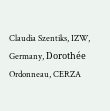Claudia Szentiks, IZW, Germany, Dorothée Ordonneau, CERZA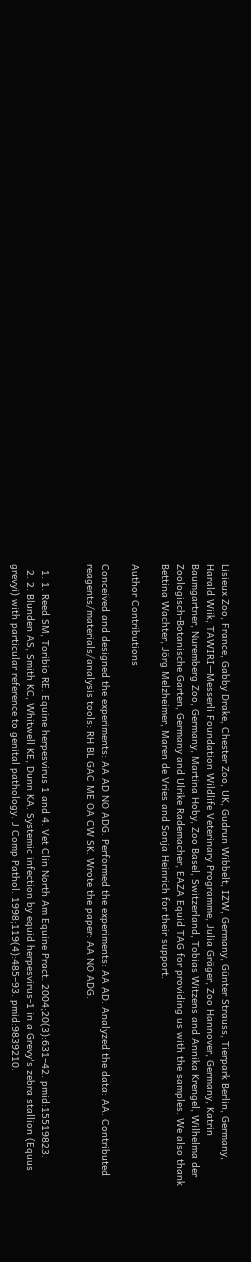Lisieux Zoo, France, Gabby Drake, Chester Zoo, UK, Gudrun Wibbelt, IZW, Germany, Günter Strauss, Tierpark Berlin, Germany, Harald Wiik, TAWIRI—Messerli Foundation Wildlife Veterinary Programme, Julia Gräger, Zoo Hannover, Germany, Katrin Baumgartner, Nuremberg Zoo, Germany, Martina Hoby, Zoo Basel, Switzerland, Tobias Witzens and Annika Krengel, Wilhelma der Zoologisch-Botanische Garten, Germany and Ulrike Rademacher, EAZA Equid TAG for providing us with the samples. We also thank Bettina Wachter, Jörg Melzheimer, Maren de Vries and Sonja Heinrich for their support.

Author Contributions

Conceived and designed the experiments: AA AD NO ADG. Performed the experiments: AA AD. Analyzed the data: AA. Contributed reagents/materials/analysis tools: RH BL GAC ME OA CW SK. Wrote the paper: AA NO ADG.


  1. 1. Reed SM, Toribio RE. Equine herpesvirus 1 and 4. Vet Clin North Am Equine Pract. 2004;20(3):631–42. pmid:15519823.
  2. 2. Blunden AS, Smith KC, Whitwell KE, Dunn KA. Systemic infection by equid herpesvirus-1 in a Grevy's zebra stallion (Equus grevyi) with particular reference to genital pathology. J Comp Pathol. 1998;119(4):485–93. pmid:9839210.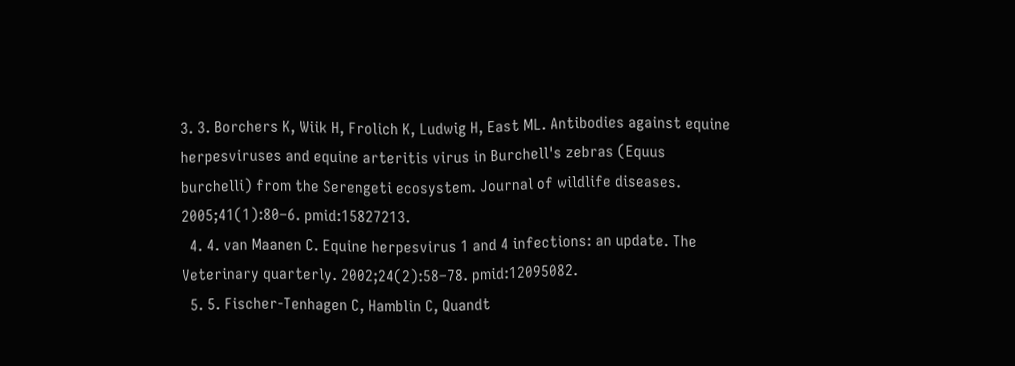3. 3. Borchers K, Wiik H, Frolich K, Ludwig H, East ML. Antibodies against equine herpesviruses and equine arteritis virus in Burchell's zebras (Equus burchelli) from the Serengeti ecosystem. Journal of wildlife diseases. 2005;41(1):80–6. pmid:15827213.
  4. 4. van Maanen C. Equine herpesvirus 1 and 4 infections: an update. The Veterinary quarterly. 2002;24(2):58–78. pmid:12095082.
  5. 5. Fischer-Tenhagen C, Hamblin C, Quandt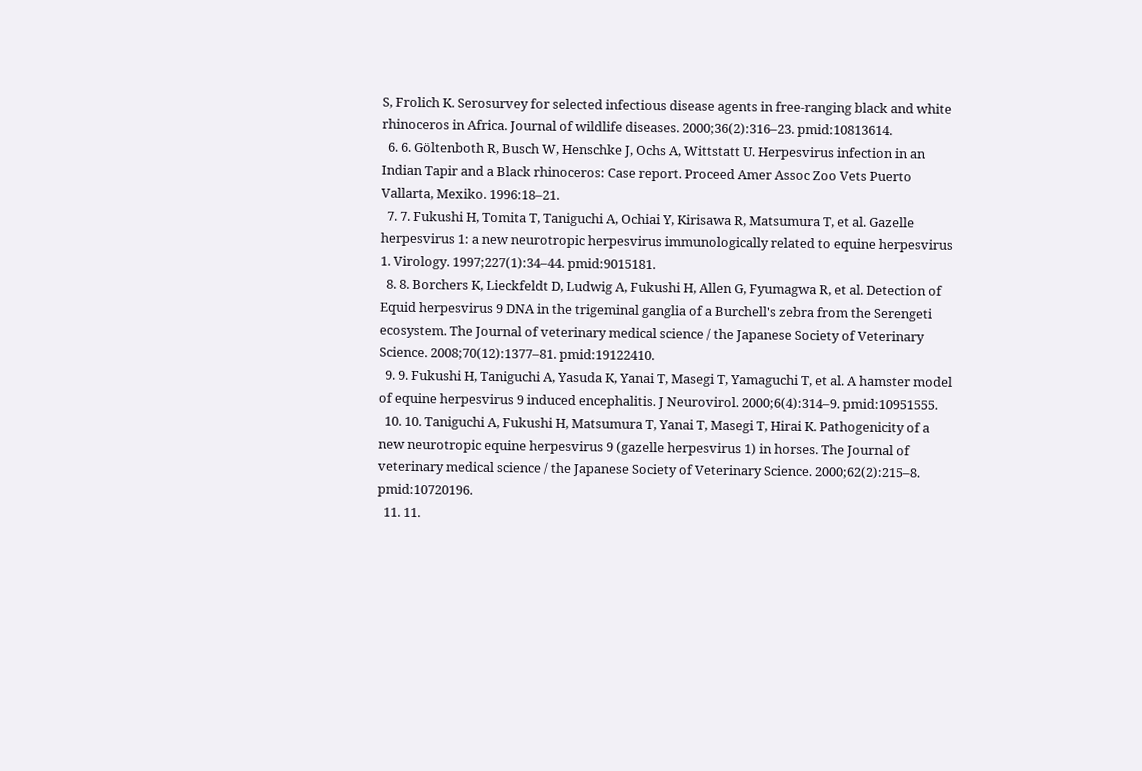S, Frolich K. Serosurvey for selected infectious disease agents in free-ranging black and white rhinoceros in Africa. Journal of wildlife diseases. 2000;36(2):316–23. pmid:10813614.
  6. 6. Göltenboth R, Busch W, Henschke J, Ochs A, Wittstatt U. Herpesvirus infection in an Indian Tapir and a Black rhinoceros: Case report. Proceed Amer Assoc Zoo Vets Puerto Vallarta, Mexiko. 1996:18–21.
  7. 7. Fukushi H, Tomita T, Taniguchi A, Ochiai Y, Kirisawa R, Matsumura T, et al. Gazelle herpesvirus 1: a new neurotropic herpesvirus immunologically related to equine herpesvirus 1. Virology. 1997;227(1):34–44. pmid:9015181.
  8. 8. Borchers K, Lieckfeldt D, Ludwig A, Fukushi H, Allen G, Fyumagwa R, et al. Detection of Equid herpesvirus 9 DNA in the trigeminal ganglia of a Burchell's zebra from the Serengeti ecosystem. The Journal of veterinary medical science / the Japanese Society of Veterinary Science. 2008;70(12):1377–81. pmid:19122410.
  9. 9. Fukushi H, Taniguchi A, Yasuda K, Yanai T, Masegi T, Yamaguchi T, et al. A hamster model of equine herpesvirus 9 induced encephalitis. J Neurovirol. 2000;6(4):314–9. pmid:10951555.
  10. 10. Taniguchi A, Fukushi H, Matsumura T, Yanai T, Masegi T, Hirai K. Pathogenicity of a new neurotropic equine herpesvirus 9 (gazelle herpesvirus 1) in horses. The Journal of veterinary medical science / the Japanese Society of Veterinary Science. 2000;62(2):215–8. pmid:10720196.
  11. 11.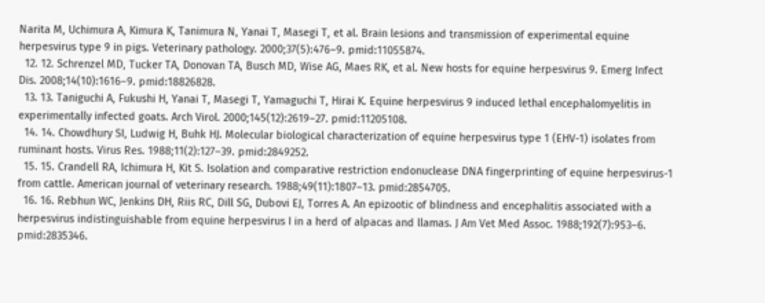Narita M, Uchimura A, Kimura K, Tanimura N, Yanai T, Masegi T, et al. Brain lesions and transmission of experimental equine herpesvirus type 9 in pigs. Veterinary pathology. 2000;37(5):476–9. pmid:11055874.
  12. 12. Schrenzel MD, Tucker TA, Donovan TA, Busch MD, Wise AG, Maes RK, et al. New hosts for equine herpesvirus 9. Emerg Infect Dis. 2008;14(10):1616–9. pmid:18826828.
  13. 13. Taniguchi A, Fukushi H, Yanai T, Masegi T, Yamaguchi T, Hirai K. Equine herpesvirus 9 induced lethal encephalomyelitis in experimentally infected goats. Arch Virol. 2000;145(12):2619–27. pmid:11205108.
  14. 14. Chowdhury SI, Ludwig H, Buhk HJ. Molecular biological characterization of equine herpesvirus type 1 (EHV-1) isolates from ruminant hosts. Virus Res. 1988;11(2):127–39. pmid:2849252.
  15. 15. Crandell RA, Ichimura H, Kit S. Isolation and comparative restriction endonuclease DNA fingerprinting of equine herpesvirus-1 from cattle. American journal of veterinary research. 1988;49(11):1807–13. pmid:2854705.
  16. 16. Rebhun WC, Jenkins DH, Riis RC, Dill SG, Dubovi EJ, Torres A. An epizootic of blindness and encephalitis associated with a herpesvirus indistinguishable from equine herpesvirus I in a herd of alpacas and llamas. J Am Vet Med Assoc. 1988;192(7):953–6. pmid:2835346.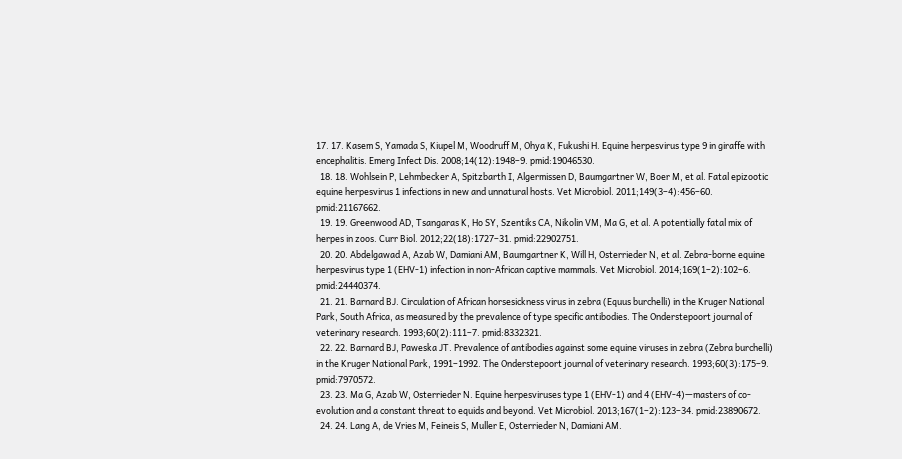17. 17. Kasem S, Yamada S, Kiupel M, Woodruff M, Ohya K, Fukushi H. Equine herpesvirus type 9 in giraffe with encephalitis. Emerg Infect Dis. 2008;14(12):1948–9. pmid:19046530.
  18. 18. Wohlsein P, Lehmbecker A, Spitzbarth I, Algermissen D, Baumgartner W, Boer M, et al. Fatal epizootic equine herpesvirus 1 infections in new and unnatural hosts. Vet Microbiol. 2011;149(3–4):456–60. pmid:21167662.
  19. 19. Greenwood AD, Tsangaras K, Ho SY, Szentiks CA, Nikolin VM, Ma G, et al. A potentially fatal mix of herpes in zoos. Curr Biol. 2012;22(18):1727–31. pmid:22902751.
  20. 20. Abdelgawad A, Azab W, Damiani AM, Baumgartner K, Will H, Osterrieder N, et al. Zebra-borne equine herpesvirus type 1 (EHV-1) infection in non-African captive mammals. Vet Microbiol. 2014;169(1–2):102–6. pmid:24440374.
  21. 21. Barnard BJ. Circulation of African horsesickness virus in zebra (Equus burchelli) in the Kruger National Park, South Africa, as measured by the prevalence of type specific antibodies. The Onderstepoort journal of veterinary research. 1993;60(2):111–7. pmid:8332321.
  22. 22. Barnard BJ, Paweska JT. Prevalence of antibodies against some equine viruses in zebra (Zebra burchelli) in the Kruger National Park, 1991–1992. The Onderstepoort journal of veterinary research. 1993;60(3):175–9. pmid:7970572.
  23. 23. Ma G, Azab W, Osterrieder N. Equine herpesviruses type 1 (EHV-1) and 4 (EHV-4)—masters of co-evolution and a constant threat to equids and beyond. Vet Microbiol. 2013;167(1–2):123–34. pmid:23890672.
  24. 24. Lang A, de Vries M, Feineis S, Muller E, Osterrieder N, Damiani AM.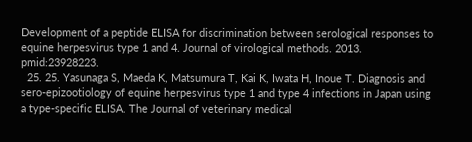Development of a peptide ELISA for discrimination between serological responses to equine herpesvirus type 1 and 4. Journal of virological methods. 2013. pmid:23928223.
  25. 25. Yasunaga S, Maeda K, Matsumura T, Kai K, Iwata H, Inoue T. Diagnosis and sero-epizootiology of equine herpesvirus type 1 and type 4 infections in Japan using a type-specific ELISA. The Journal of veterinary medical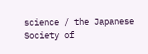science / the Japanese Society of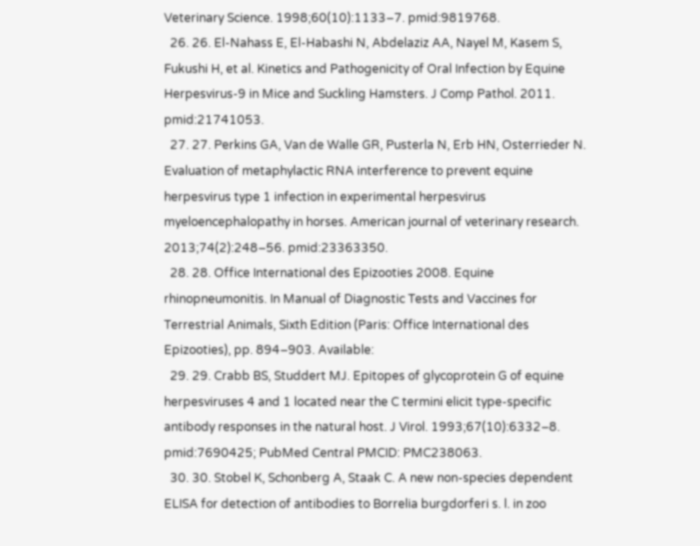Veterinary Science. 1998;60(10):1133–7. pmid:9819768.
  26. 26. El-Nahass E, El-Habashi N, Abdelaziz AA, Nayel M, Kasem S, Fukushi H, et al. Kinetics and Pathogenicity of Oral Infection by Equine Herpesvirus-9 in Mice and Suckling Hamsters. J Comp Pathol. 2011. pmid:21741053.
  27. 27. Perkins GA, Van de Walle GR, Pusterla N, Erb HN, Osterrieder N. Evaluation of metaphylactic RNA interference to prevent equine herpesvirus type 1 infection in experimental herpesvirus myeloencephalopathy in horses. American journal of veterinary research. 2013;74(2):248–56. pmid:23363350.
  28. 28. Office International des Epizooties 2008. Equine rhinopneumonitis. In Manual of Diagnostic Tests and Vaccines for Terrestrial Animals, Sixth Edition (Paris: Office International des Epizooties), pp. 894–903. Available:
  29. 29. Crabb BS, Studdert MJ. Epitopes of glycoprotein G of equine herpesviruses 4 and 1 located near the C termini elicit type-specific antibody responses in the natural host. J Virol. 1993;67(10):6332–8. pmid:7690425; PubMed Central PMCID: PMC238063.
  30. 30. Stobel K, Schonberg A, Staak C. A new non-species dependent ELISA for detection of antibodies to Borrelia burgdorferi s. l. in zoo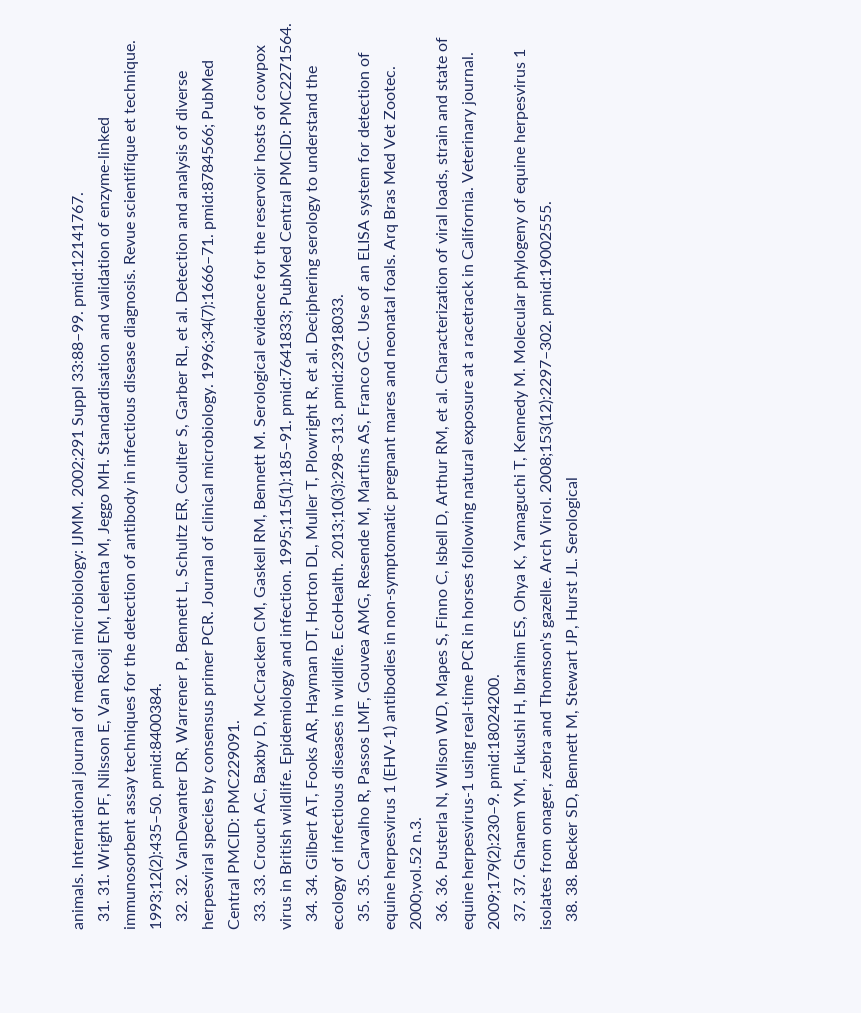animals. International journal of medical microbiology: IJMM. 2002;291 Suppl 33:88–99. pmid:12141767.
  31. 31. Wright PF, Nilsson E, Van Rooij EM, Lelenta M, Jeggo MH. Standardisation and validation of enzyme-linked immunosorbent assay techniques for the detection of antibody in infectious disease diagnosis. Revue scientifique et technique. 1993;12(2):435–50. pmid:8400384.
  32. 32. VanDevanter DR, Warrener P, Bennett L, Schultz ER, Coulter S, Garber RL, et al. Detection and analysis of diverse herpesviral species by consensus primer PCR. Journal of clinical microbiology. 1996;34(7):1666–71. pmid:8784566; PubMed Central PMCID: PMC229091.
  33. 33. Crouch AC, Baxby D, McCracken CM, Gaskell RM, Bennett M. Serological evidence for the reservoir hosts of cowpox virus in British wildlife. Epidemiology and infection. 1995;115(1):185–91. pmid:7641833; PubMed Central PMCID: PMC2271564.
  34. 34. Gilbert AT, Fooks AR, Hayman DT, Horton DL, Muller T, Plowright R, et al. Deciphering serology to understand the ecology of infectious diseases in wildlife. EcoHealth. 2013;10(3):298–313. pmid:23918033.
  35. 35. Carvalho R, Passos LMF, Gouvea AMG, Resende M, Martins AS, Franco GC. Use of an ELISA system for detection of equine herpesvirus 1 (EHV-1) antibodies in non-symptomatic pregnant mares and neonatal foals. Arq Bras Med Vet Zootec. 2000;vol.52 n.3.
  36. 36. Pusterla N, Wilson WD, Mapes S, Finno C, Isbell D, Arthur RM, et al. Characterization of viral loads, strain and state of equine herpesvirus-1 using real-time PCR in horses following natural exposure at a racetrack in California. Veterinary journal. 2009;179(2):230–9. pmid:18024200.
  37. 37. Ghanem YM, Fukushi H, Ibrahim ES, Ohya K, Yamaguchi T, Kennedy M. Molecular phylogeny of equine herpesvirus 1 isolates from onager, zebra and Thomson's gazelle. Arch Virol. 2008;153(12):2297–302. pmid:19002555.
  38. 38. Becker SD, Bennett M, Stewart JP, Hurst JL. Serological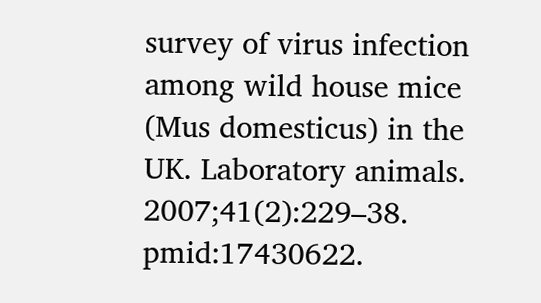survey of virus infection among wild house mice (Mus domesticus) in the UK. Laboratory animals. 2007;41(2):229–38. pmid:17430622.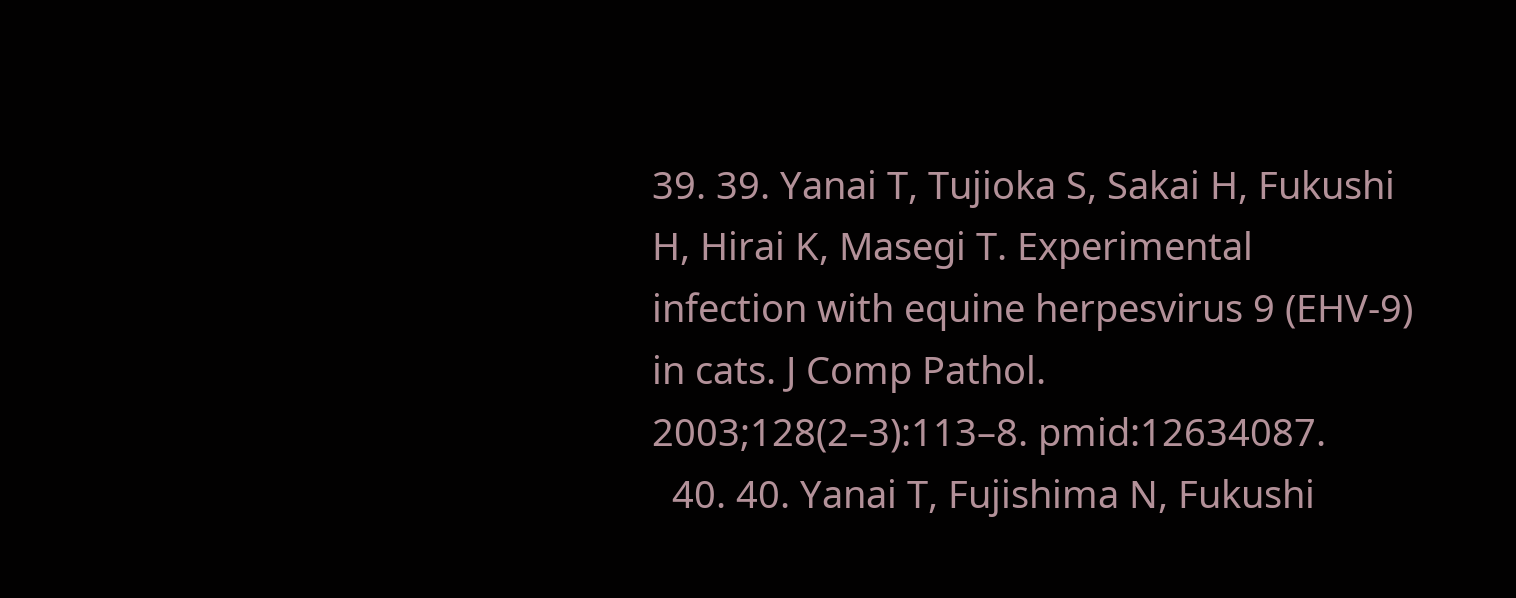39. 39. Yanai T, Tujioka S, Sakai H, Fukushi H, Hirai K, Masegi T. Experimental infection with equine herpesvirus 9 (EHV-9) in cats. J Comp Pathol. 2003;128(2–3):113–8. pmid:12634087.
  40. 40. Yanai T, Fujishima N, Fukushi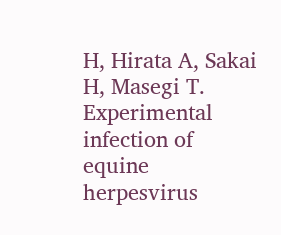H, Hirata A, Sakai H, Masegi T. Experimental infection of equine herpesvirus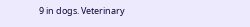9 in dogs. Veterinary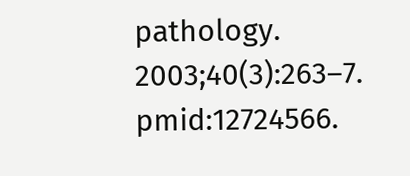pathology. 2003;40(3):263–7. pmid:12724566.